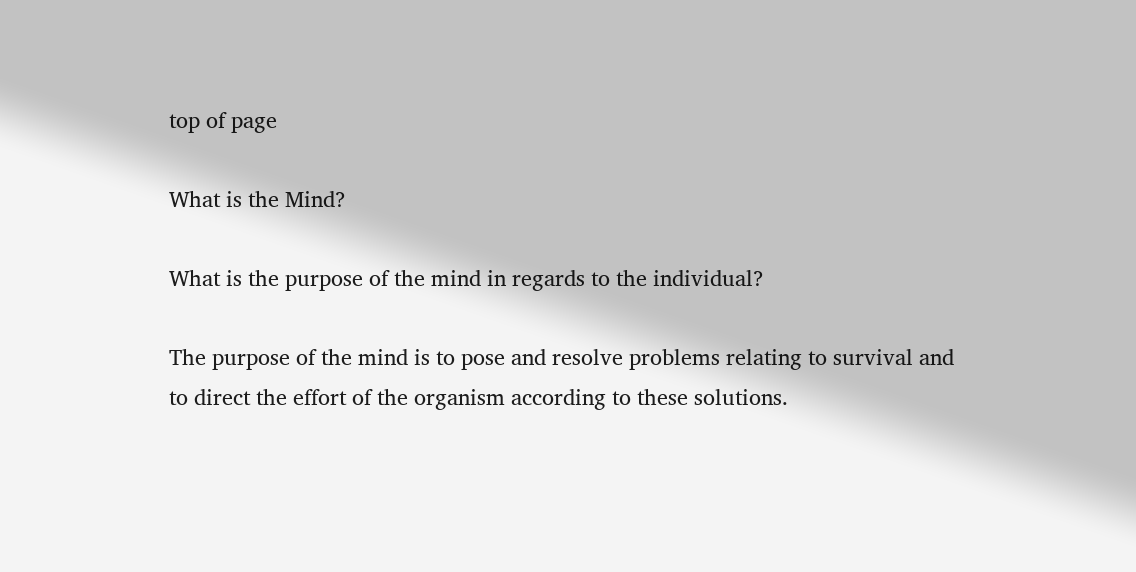top of page

What is the Mind?

What is the purpose of the mind in regards to the individual?

The purpose of the mind is to pose and resolve problems relating to survival and to direct the effort of the organism according to these solutions.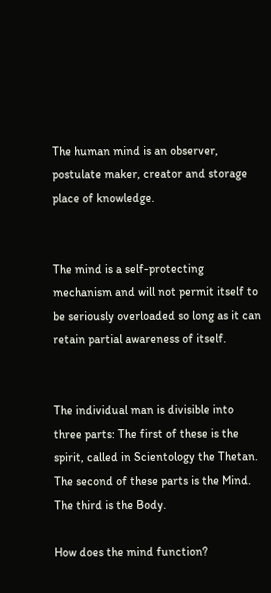The human mind is an observer, postulate maker, creator and storage place of knowledge.


The mind is a self-protecting mechanism and will not permit itself to be seriously overloaded so long as it can retain partial awareness of itself.


The individual man is divisible into three parts: The first of these is the spirit, called in Scientology the Thetan. The second of these parts is the Mind. The third is the Body.

How does the mind function?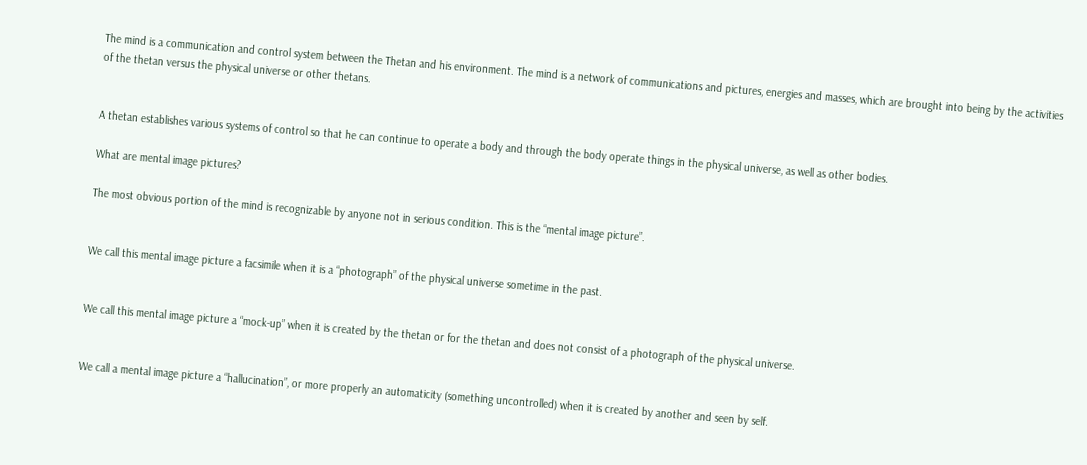The mind is a communication and control system between the Thetan and his environment. The mind is a network of communications and pictures, energies and masses, which are brought into being by the activities of the thetan versus the physical universe or other thetans.


A thetan establishes various systems of control so that he can continue to operate a body and through the body operate things in the physical universe, as well as other bodies.

What are mental image pictures?

The most obvious portion of the mind is recognizable by anyone not in serious condition. This is the “mental image picture”.


We call this mental image picture a facsimile when it is a “photograph” of the physical universe sometime in the past.


We call this mental image picture a “mock-up” when it is created by the thetan or for the thetan and does not consist of a photograph of the physical universe.


We call a mental image picture a “hallucination”, or more properly an automaticity (something uncontrolled) when it is created by another and seen by self.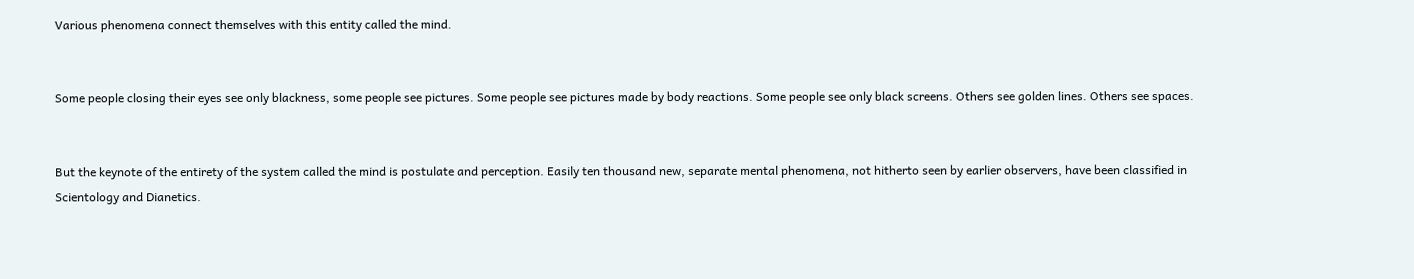Various phenomena connect themselves with this entity called the mind.


Some people closing their eyes see only blackness, some people see pictures. Some people see pictures made by body reactions. Some people see only black screens. Others see golden lines. Others see spaces.


But the keynote of the entirety of the system called the mind is postulate and perception. Easily ten thousand new, separate mental phenomena, not hitherto seen by earlier observers, have been classified in Scientology and Dianetics.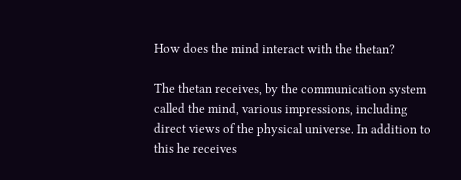How does the mind interact with the thetan?

The thetan receives, by the communication system called the mind, various impressions, including direct views of the physical universe. In addition to this he receives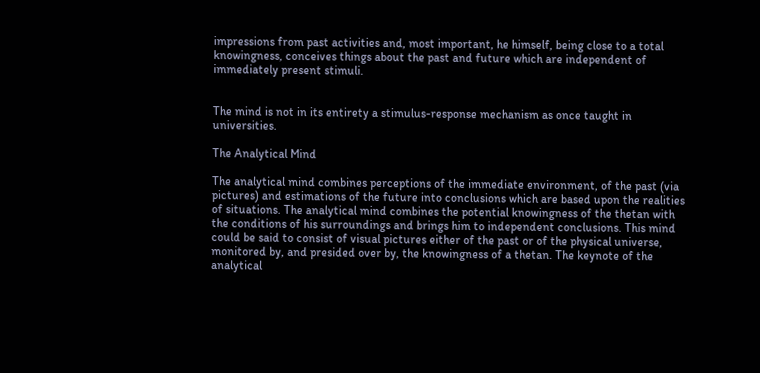impressions from past activities and, most important, he himself, being close to a total knowingness, conceives things about the past and future which are independent of immediately present stimuli.


The mind is not in its entirety a stimulus-response mechanism as once taught in universities.

The Analytical Mind

The analytical mind combines perceptions of the immediate environment, of the past (via pictures) and estimations of the future into conclusions which are based upon the realities of situations. The analytical mind combines the potential knowingness of the thetan with the conditions of his surroundings and brings him to independent conclusions. This mind could be said to consist of visual pictures either of the past or of the physical universe, monitored by, and presided over by, the knowingness of a thetan. The keynote of the analytical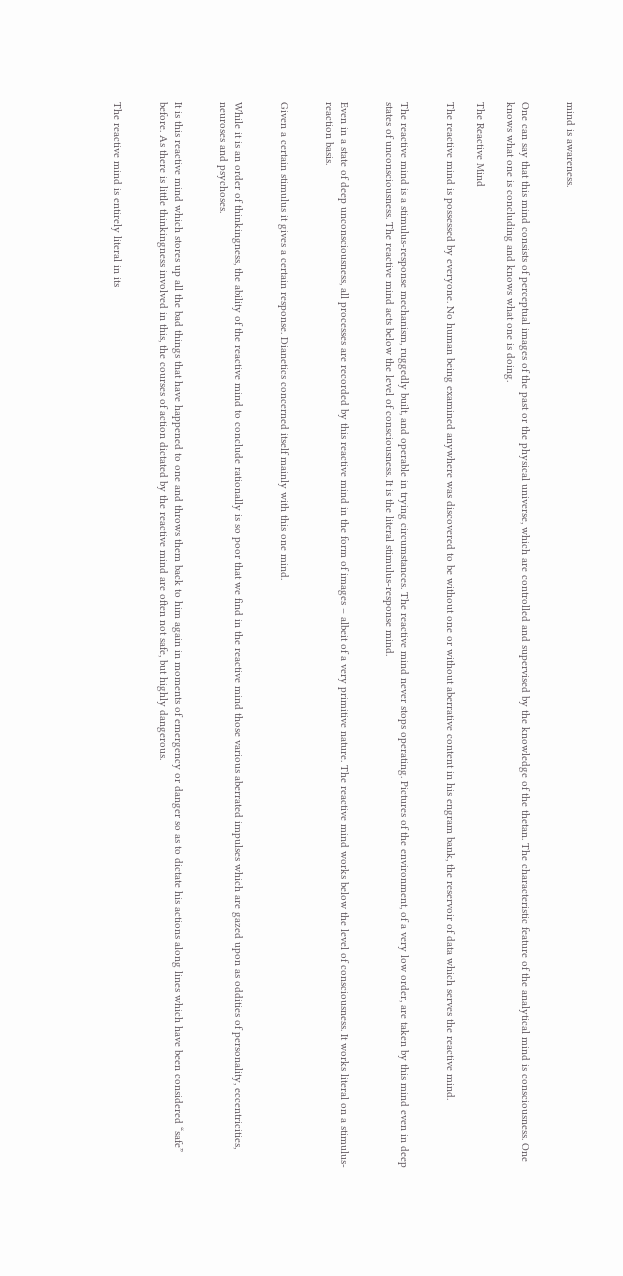mind is awareness.


One can say that this mind consists of perceptual images of the past or the physical universe, which are controlled and supervised by the knowledge of the thetan. The characteristic feature of the analytical mind is consciousness. One knows what one is concluding and knows what one is doing.

The Reactive Mind

The reactive mind is possessed by everyone. No human being examined anywhere was discovered to be without one or without aberrative content in his engram bank, the reservoir of data which serves the reactive mind.


The reactive mind is a stimulus-response mechanism, ruggedly built, and operable in trying circumstances. The reactive mind never stops operating. Pictures of the environment, of a very low order, are taken by this mind even in deep states of unconsciousness. The reactive mind acts below the level of consciousness. It is the literal stimulus-response mind.


Even in a state of deep unconsciousness, all processes are recorded by this reactive mind in the form of images – albeit of a very primitive nature. The reactive mind works below the level of consciousness. It works literal on a stimulus-reaction basis.


Given a certain stimulus it gives a certain response. Dianetics concerned itself mainly with this one mind.


While it is an order of thinkingness, the ability of the reactive mind to conclude rationally is so poor that we find in the reactive mind those various aberrated impulses which are gazed upon as oddities of personality, eccentricities, neuroses and psychoses.


It is this reactive mind which stores up all the bad things that have happened to one and throws them back to him again in moments of emergency or danger so as to dictate his actions along lines which have been considered “safe” before. As there is little thinkingness involved in this, the courses of action dictated by the reactive mind are often not safe, but highly dangerous.


The reactive mind is entirely literal in its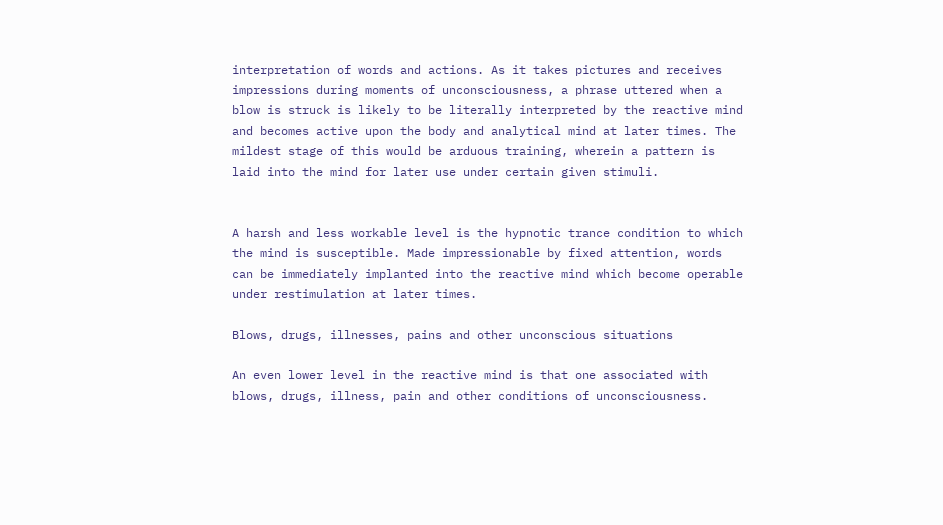interpretation of words and actions. As it takes pictures and receives impressions during moments of unconsciousness, a phrase uttered when a blow is struck is likely to be literally interpreted by the reactive mind and becomes active upon the body and analytical mind at later times. The mildest stage of this would be arduous training, wherein a pattern is laid into the mind for later use under certain given stimuli.


A harsh and less workable level is the hypnotic trance condition to which the mind is susceptible. Made impressionable by fixed attention, words can be immediately implanted into the reactive mind which become operable under restimulation at later times.

Blows, drugs, illnesses, pains and other unconscious situations

An even lower level in the reactive mind is that one associated with blows, drugs, illness, pain and other conditions of unconsciousness.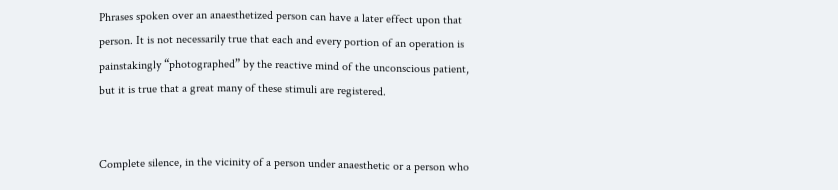Phrases spoken over an anaesthetized person can have a later effect upon that person. It is not necessarily true that each and every portion of an operation is painstakingly “photographed” by the reactive mind of the unconscious patient, but it is true that a great many of these stimuli are registered.


Complete silence, in the vicinity of a person under anaesthetic or a person who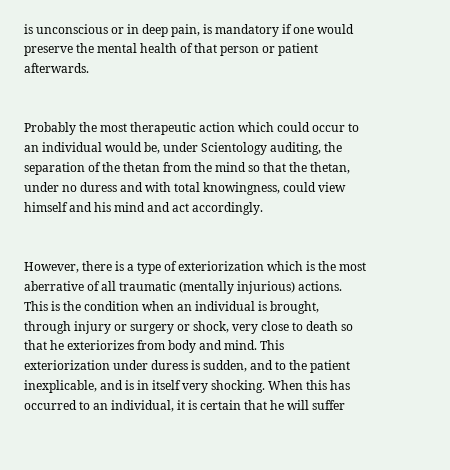is unconscious or in deep pain, is mandatory if one would preserve the mental health of that person or patient afterwards.


Probably the most therapeutic action which could occur to an individual would be, under Scientology auditing, the separation of the thetan from the mind so that the thetan, under no duress and with total knowingness, could view himself and his mind and act accordingly.


However, there is a type of exteriorization which is the most aberrative of all traumatic (mentally injurious) actions. This is the condition when an individual is brought, through injury or surgery or shock, very close to death so that he exteriorizes from body and mind. This exteriorization under duress is sudden, and to the patient inexplicable, and is in itself very shocking. When this has occurred to an individual, it is certain that he will suffer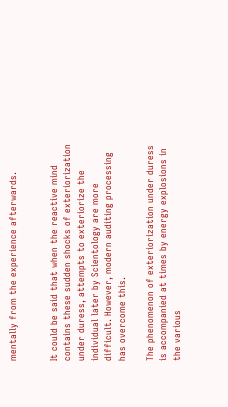mentally from the experience afterwards.


It could be said that when the reactive mind contains these sudden shocks of exteriorization under duress, attempts to exteriorize the individual later by Scientology are more difficult. However, modern auditing processing has overcome this.

The phenomenon of exteriorization under duress is accompanied at times by energy explosions in the various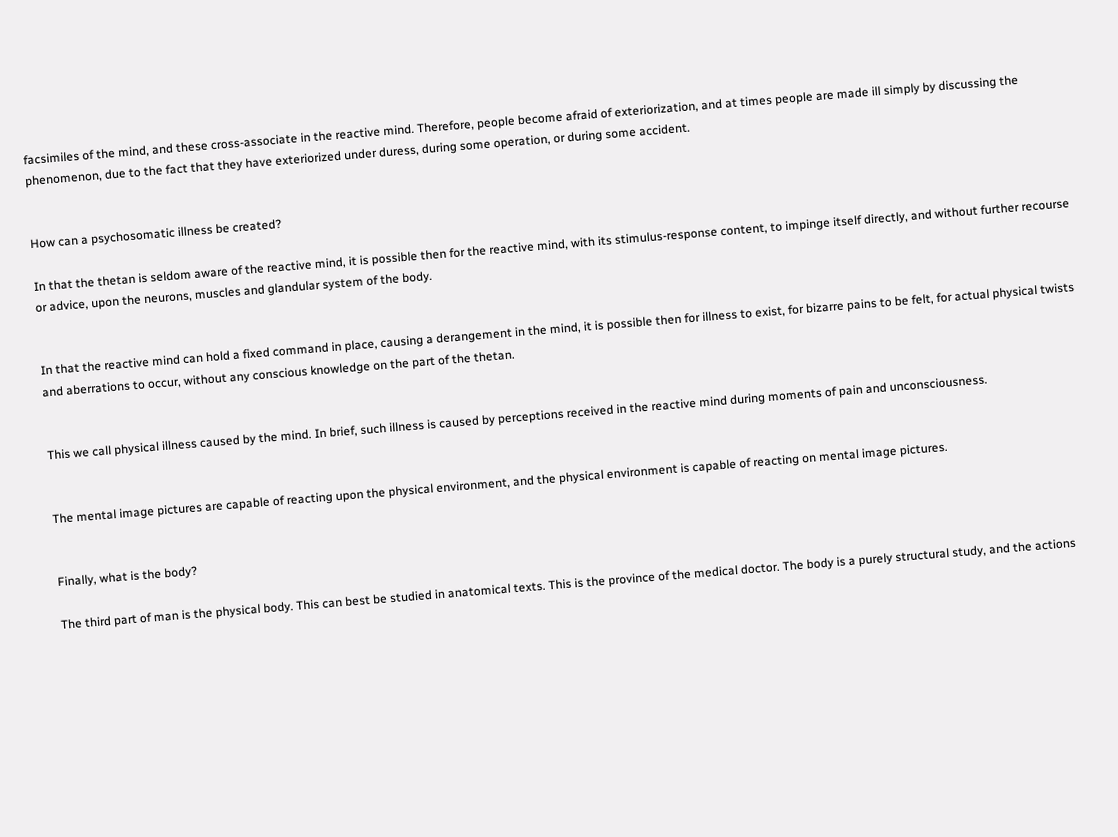facsimiles of the mind, and these cross-associate in the reactive mind. Therefore, people become afraid of exteriorization, and at times people are made ill simply by discussing the phenomenon, due to the fact that they have exteriorized under duress, during some operation, or during some accident.


How can a psychosomatic illness be created?

In that the thetan is seldom aware of the reactive mind, it is possible then for the reactive mind, with its stimulus-response content, to impinge itself directly, and without further recourse or advice, upon the neurons, muscles and glandular system of the body.


In that the reactive mind can hold a fixed command in place, causing a derangement in the mind, it is possible then for illness to exist, for bizarre pains to be felt, for actual physical twists and aberrations to occur, without any conscious knowledge on the part of the thetan.


This we call physical illness caused by the mind. In brief, such illness is caused by perceptions received in the reactive mind during moments of pain and unconsciousness.


The mental image pictures are capable of reacting upon the physical environment, and the physical environment is capable of reacting on mental image pictures.


Finally, what is the body?

The third part of man is the physical body. This can best be studied in anatomical texts. This is the province of the medical doctor. The body is a purely structural study, and the actions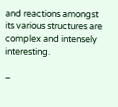and reactions amongst its various structures are complex and intensely interesting.

–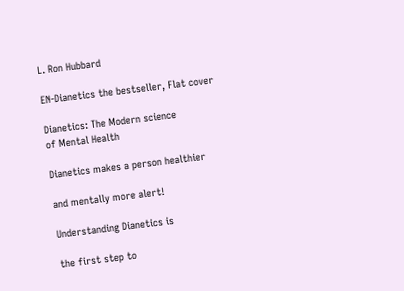L. Ron Hubbard

EN-Dianetics the bestseller, Flat cover

Dianetics: The Modern science
of Mental Health

Dianetics makes a person healthier

and mentally more alert!

Understanding Dianetics is

the first step to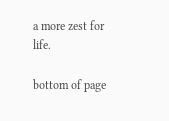a more zest for life.

bottom of page